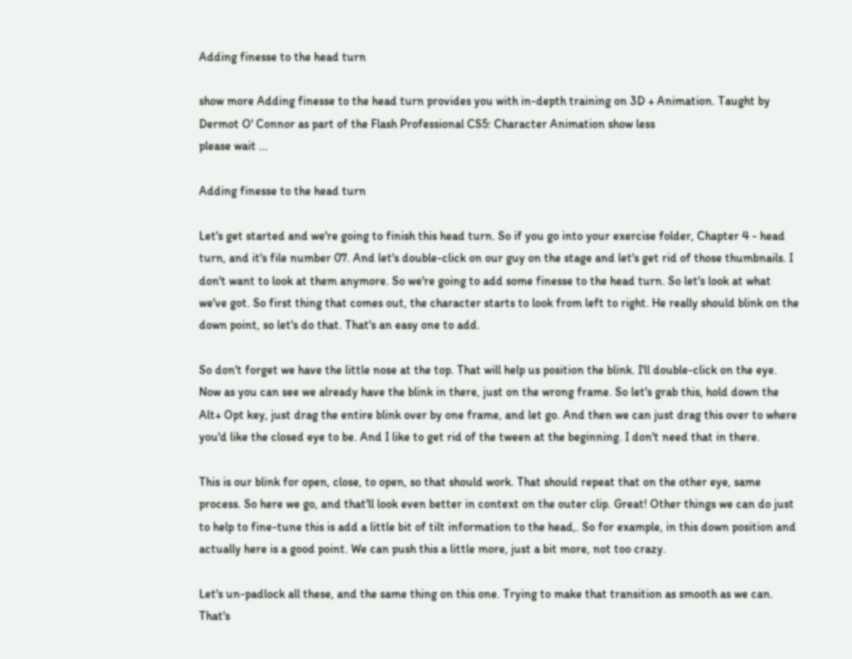Adding finesse to the head turn

show more Adding finesse to the head turn provides you with in-depth training on 3D + Animation. Taught by Dermot O' Connor as part of the Flash Professional CS5: Character Animation show less
please wait ...

Adding finesse to the head turn

Let's get started and we're going to finish this head turn. So if you go into your exercise folder, Chapter 4 - head turn, and it's file number 07. And let's double-click on our guy on the stage and let's get rid of those thumbnails. I don't want to look at them anymore. So we're going to add some finesse to the head turn. So let's look at what we've got. So first thing that comes out, the character starts to look from left to right. He really should blink on the down point, so let's do that. That's an easy one to add.

So don't forget we have the little nose at the top. That will help us position the blink. I'll double-click on the eye. Now as you can see we already have the blink in there, just on the wrong frame. So let's grab this, hold down the Alt+ Opt key, just drag the entire blink over by one frame, and let go. And then we can just drag this over to where you'd like the closed eye to be. And I like to get rid of the tween at the beginning. I don't need that in there.

This is our blink for open, close, to open, so that should work. That should repeat that on the other eye, same process. So here we go, and that'll look even better in context on the outer clip. Great! Other things we can do just to help to fine-tune this is add a little bit of tilt information to the head,. So for example, in this down position and actually here is a good point. We can push this a little more, just a bit more, not too crazy.

Let's un-padlock all these, and the same thing on this one. Trying to make that transition as smooth as we can. That's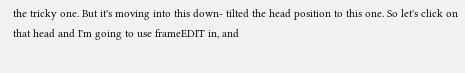the tricky one. But it's moving into this down- tilted the head position to this one. So let's click on that head and I'm going to use frameEDIT in, and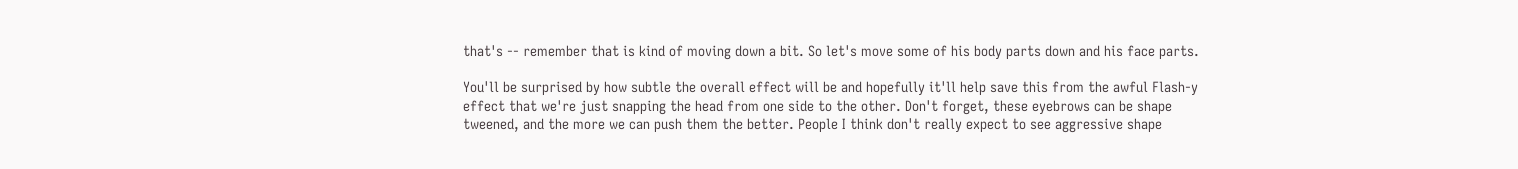that's -- remember that is kind of moving down a bit. So let's move some of his body parts down and his face parts.

You'll be surprised by how subtle the overall effect will be and hopefully it'll help save this from the awful Flash-y effect that we're just snapping the head from one side to the other. Don't forget, these eyebrows can be shape tweened, and the more we can push them the better. People I think don't really expect to see aggressive shape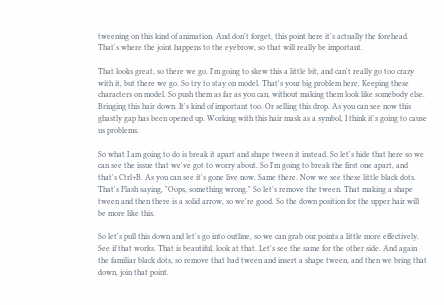tweening on this kind of animation. And don't forget, this point here it's actually the forehead. That's where the joint happens to the eyebrow, so that will really be important.

That looks great, so there we go. I'm going to skew this a little bit, and can't really go too crazy with it, but there we go. So try to stay on model. That's your big problem here. Keeping these characters on model. So push them as far as you can, without making them look like somebody else. Bringing this hair down. It's kind of important too. Or selling this drop. As you can see now this ghastly gap has been opened up. Working with this hair mask as a symbol, I think it's going to cause us problems.

So what I am going to do is break it apart and shape tween it instead. So let's hide that here so we can see the issue that we've got to worry about. So I'm going to break the first one apart, and that's Ctrl+B. As you can see it's gone live now. Same there. Now we see these little black dots. That's Flash saying, "Oops, something wrong." So let's remove the tween. That making a shape tween and then there is a solid arrow, so we're good. So the down position for the upper hair will be more like this.

So let's pull this down and let's go into outline, so we can grab our points a little more effectively. See if that works. That is beautiful, look at that. Let's see the same for the other side. And again the familiar black dots, so remove that bad tween and insert a shape tween, and then we bring that down, join that point.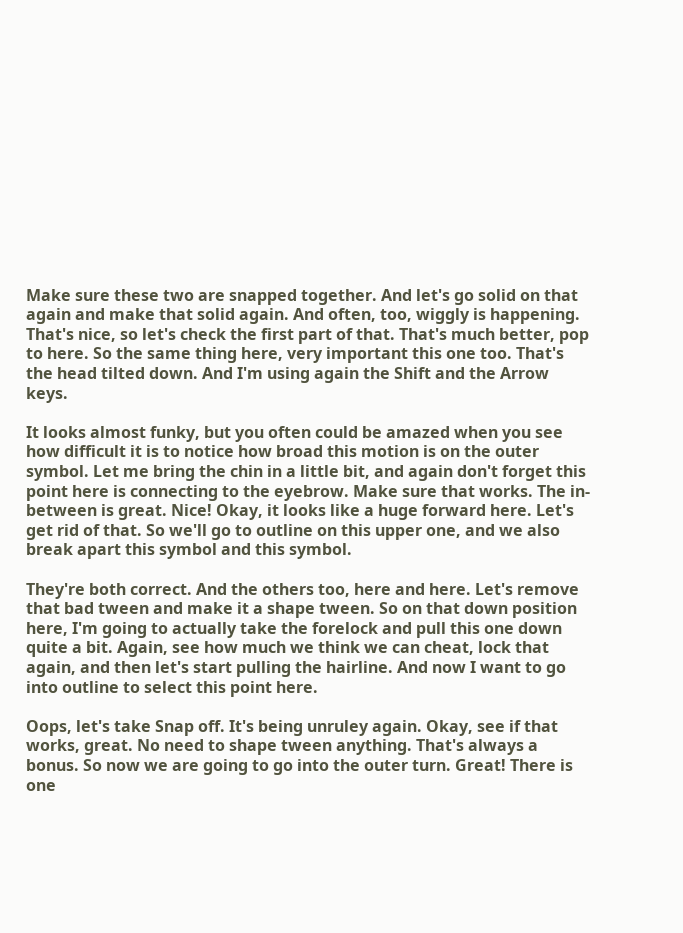Make sure these two are snapped together. And let's go solid on that again and make that solid again. And often, too, wiggly is happening. That's nice, so let's check the first part of that. That's much better, pop to here. So the same thing here, very important this one too. That's the head tilted down. And I'm using again the Shift and the Arrow keys.

It looks almost funky, but you often could be amazed when you see how difficult it is to notice how broad this motion is on the outer symbol. Let me bring the chin in a little bit, and again don't forget this point here is connecting to the eyebrow. Make sure that works. The in-between is great. Nice! Okay, it looks like a huge forward here. Let's get rid of that. So we'll go to outline on this upper one, and we also break apart this symbol and this symbol.

They're both correct. And the others too, here and here. Let's remove that bad tween and make it a shape tween. So on that down position here, I'm going to actually take the forelock and pull this one down quite a bit. Again, see how much we think we can cheat, lock that again, and then let's start pulling the hairline. And now I want to go into outline to select this point here.

Oops, let's take Snap off. It's being unruley again. Okay, see if that works, great. No need to shape tween anything. That's always a bonus. So now we are going to go into the outer turn. Great! There is one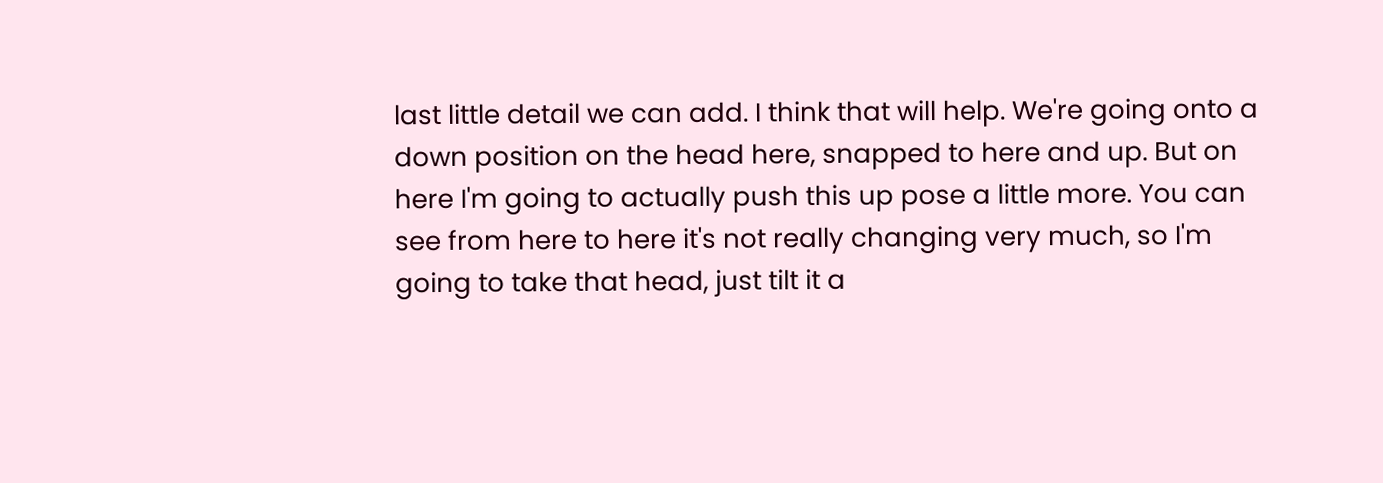last little detail we can add. I think that will help. We're going onto a down position on the head here, snapped to here and up. But on here I'm going to actually push this up pose a little more. You can see from here to here it's not really changing very much, so I'm going to take that head, just tilt it a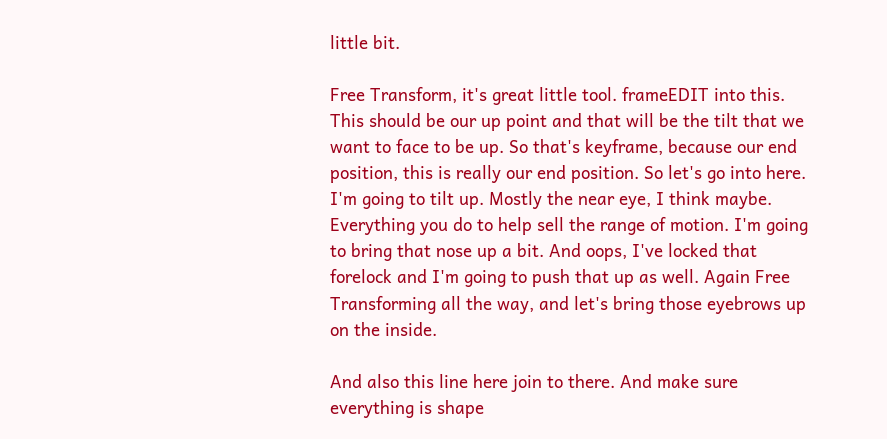little bit.

Free Transform, it's great little tool. frameEDIT into this. This should be our up point and that will be the tilt that we want to face to be up. So that's keyframe, because our end position, this is really our end position. So let's go into here. I'm going to tilt up. Mostly the near eye, I think maybe. Everything you do to help sell the range of motion. I'm going to bring that nose up a bit. And oops, I've locked that forelock and I'm going to push that up as well. Again Free Transforming all the way, and let's bring those eyebrows up on the inside.

And also this line here join to there. And make sure everything is shape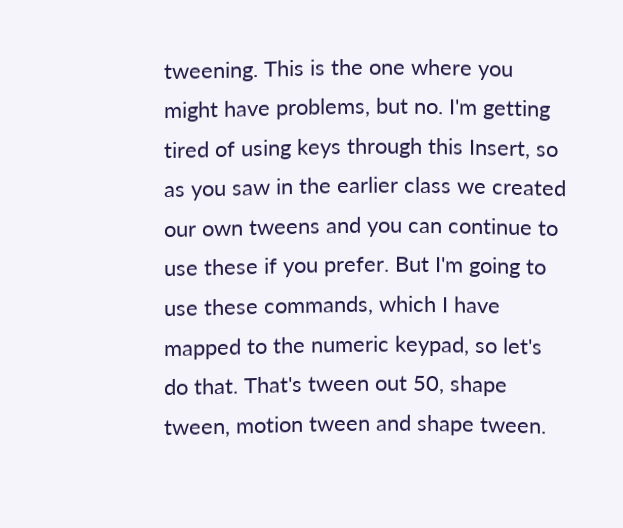tweening. This is the one where you might have problems, but no. I'm getting tired of using keys through this Insert, so as you saw in the earlier class we created our own tweens and you can continue to use these if you prefer. But I'm going to use these commands, which I have mapped to the numeric keypad, so let's do that. That's tween out 50, shape tween, motion tween and shape tween.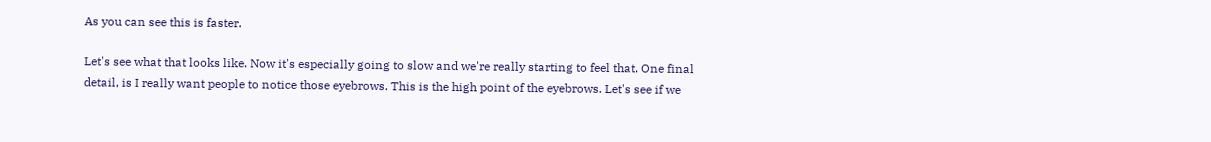As you can see this is faster.

Let's see what that looks like. Now it's especially going to slow and we're really starting to feel that. One final detail, is I really want people to notice those eyebrows. This is the high point of the eyebrows. Let's see if we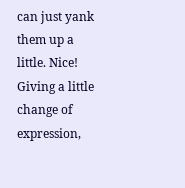can just yank them up a little. Nice! Giving a little change of expression,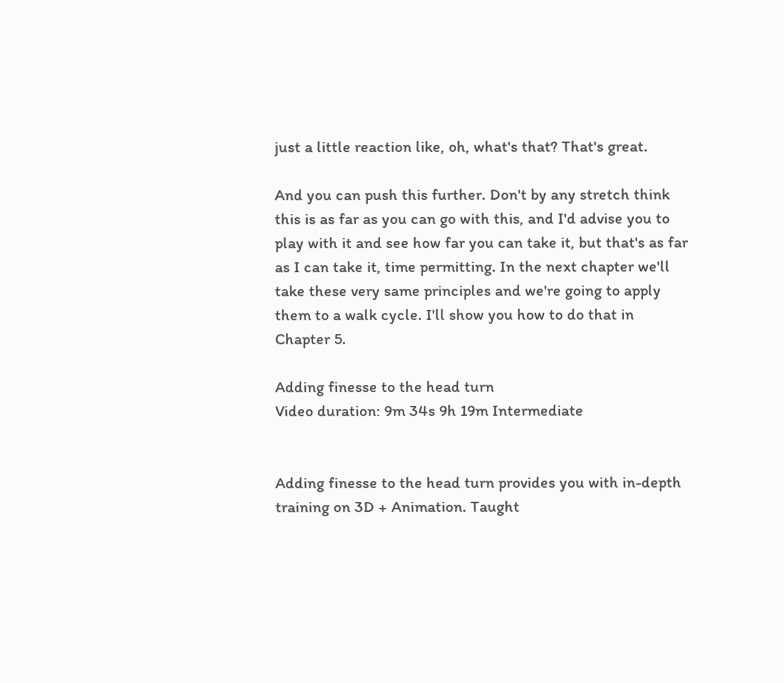just a little reaction like, oh, what's that? That's great.

And you can push this further. Don't by any stretch think this is as far as you can go with this, and I'd advise you to play with it and see how far you can take it, but that's as far as I can take it, time permitting. In the next chapter we'll take these very same principles and we're going to apply them to a walk cycle. I'll show you how to do that in Chapter 5.

Adding finesse to the head turn
Video duration: 9m 34s 9h 19m Intermediate


Adding finesse to the head turn provides you with in-depth training on 3D + Animation. Taught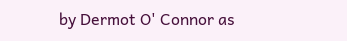by Dermot O' Connor as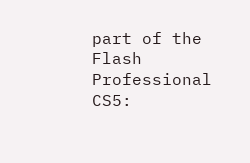part of the Flash Professional CS5: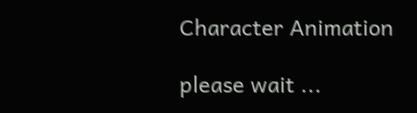Character Animation

please wait ...